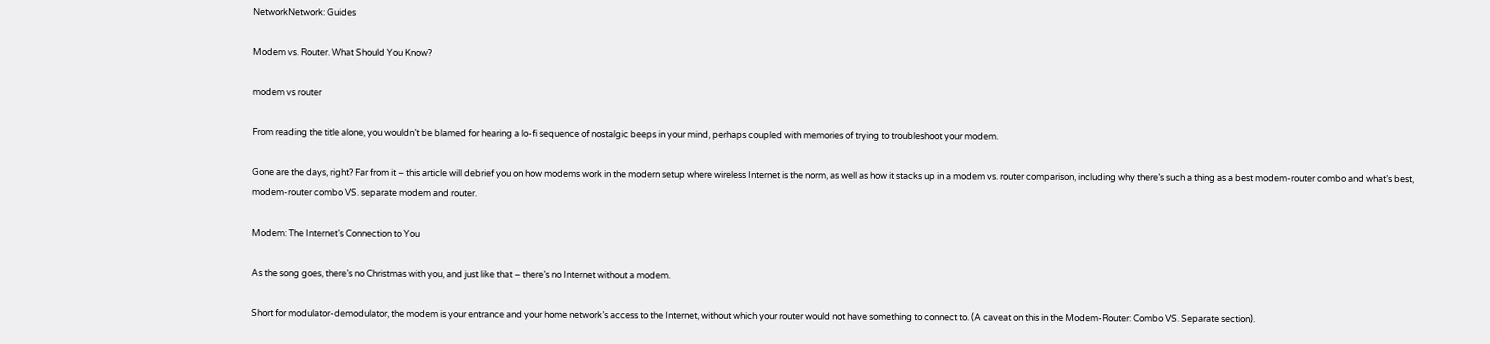NetworkNetwork: Guides

Modem vs. Router. What Should You Know?

modem vs router

From reading the title alone, you wouldn’t be blamed for hearing a lo-fi sequence of nostalgic beeps in your mind, perhaps coupled with memories of trying to troubleshoot your modem.

Gone are the days, right? Far from it – this article will debrief you on how modems work in the modern setup where wireless Internet is the norm, as well as how it stacks up in a modem vs. router comparison, including why there’s such a thing as a best modem-router combo and what’s best, modem-router combo VS. separate modem and router.

Modem: The Internet’s Connection to You

As the song goes, there’s no Christmas with you, and just like that – there’s no Internet without a modem.

Short for modulator-demodulator, the modem is your entrance and your home network’s access to the Internet, without which your router would not have something to connect to. (A caveat on this in the Modem-Router: Combo VS. Separate section).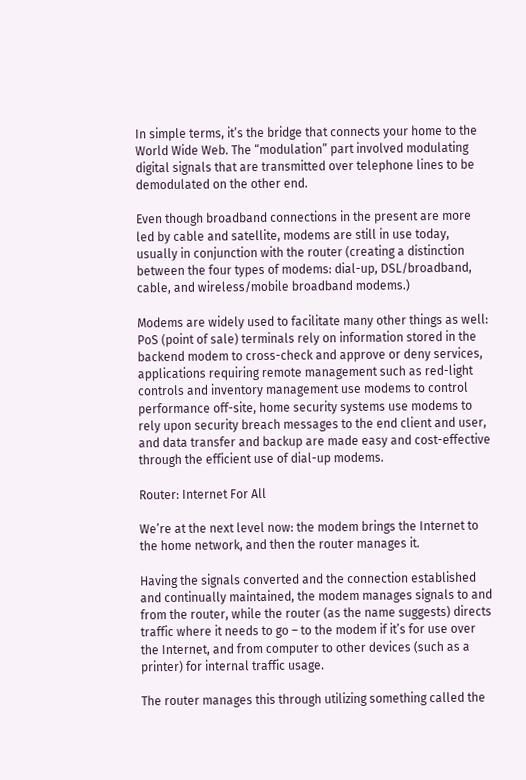In simple terms, it’s the bridge that connects your home to the World Wide Web. The “modulation” part involved modulating digital signals that are transmitted over telephone lines to be demodulated on the other end.

Even though broadband connections in the present are more led by cable and satellite, modems are still in use today, usually in conjunction with the router (creating a distinction between the four types of modems: dial-up, DSL/broadband, cable, and wireless/mobile broadband modems.)

Modems are widely used to facilitate many other things as well: PoS (point of sale) terminals rely on information stored in the backend modem to cross-check and approve or deny services, applications requiring remote management such as red-light controls and inventory management use modems to control performance off-site, home security systems use modems to rely upon security breach messages to the end client and user, and data transfer and backup are made easy and cost-effective through the efficient use of dial-up modems.

Router: Internet For All

We’re at the next level now: the modem brings the Internet to the home network, and then the router manages it.

Having the signals converted and the connection established and continually maintained, the modem manages signals to and from the router, while the router (as the name suggests) directs traffic where it needs to go – to the modem if it’s for use over the Internet, and from computer to other devices (such as a printer) for internal traffic usage.

The router manages this through utilizing something called the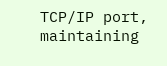TCP/IP port, maintaining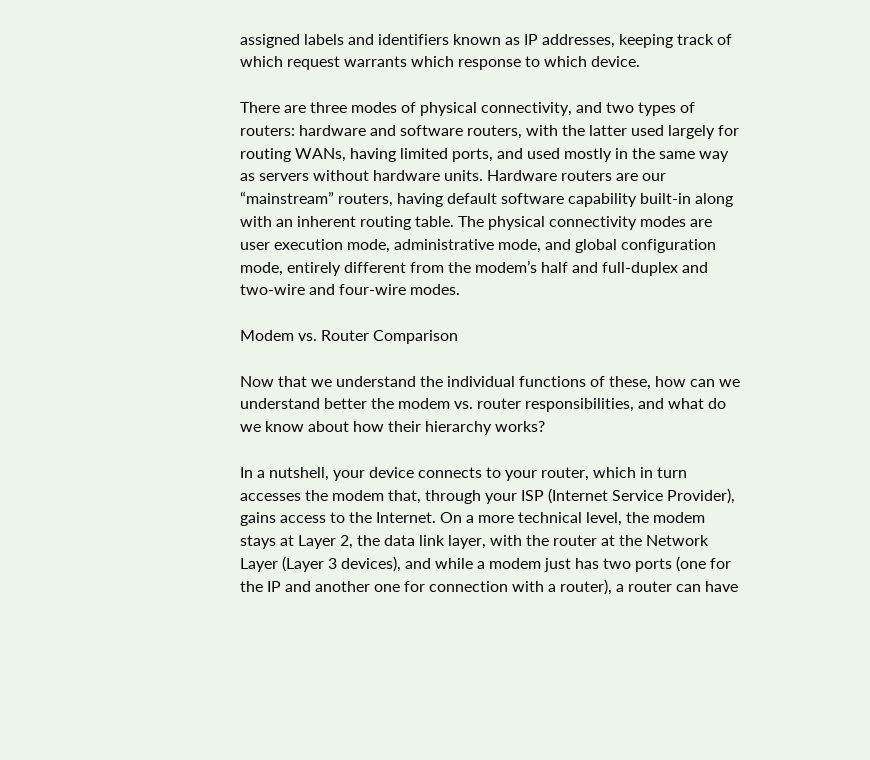assigned labels and identifiers known as IP addresses, keeping track of which request warrants which response to which device.

There are three modes of physical connectivity, and two types of routers: hardware and software routers, with the latter used largely for routing WANs, having limited ports, and used mostly in the same way as servers without hardware units. Hardware routers are our “mainstream” routers, having default software capability built-in along with an inherent routing table. The physical connectivity modes are user execution mode, administrative mode, and global configuration mode, entirely different from the modem’s half and full-duplex and two-wire and four-wire modes.

Modem vs. Router Comparison

Now that we understand the individual functions of these, how can we understand better the modem vs. router responsibilities, and what do we know about how their hierarchy works?

In a nutshell, your device connects to your router, which in turn accesses the modem that, through your ISP (Internet Service Provider), gains access to the Internet. On a more technical level, the modem stays at Layer 2, the data link layer, with the router at the Network Layer (Layer 3 devices), and while a modem just has two ports (one for the IP and another one for connection with a router), a router can have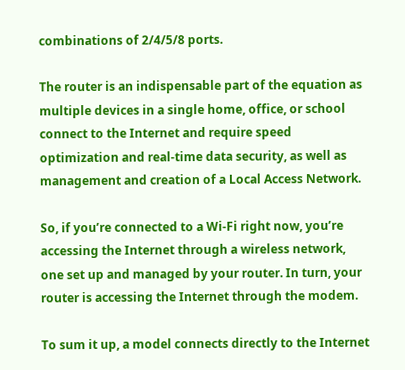combinations of 2/4/5/8 ports.

The router is an indispensable part of the equation as multiple devices in a single home, office, or school connect to the Internet and require speed optimization and real-time data security, as well as management and creation of a Local Access Network.

So, if you’re connected to a Wi-Fi right now, you’re accessing the Internet through a wireless network, one set up and managed by your router. In turn, your router is accessing the Internet through the modem.

To sum it up, a model connects directly to the Internet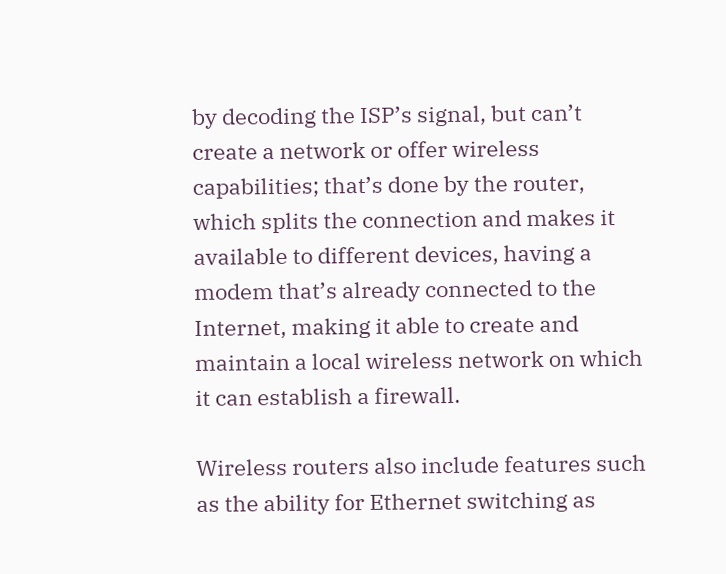by decoding the ISP’s signal, but can’t create a network or offer wireless capabilities; that’s done by the router, which splits the connection and makes it available to different devices, having a modem that’s already connected to the Internet, making it able to create and maintain a local wireless network on which it can establish a firewall.

Wireless routers also include features such as the ability for Ethernet switching as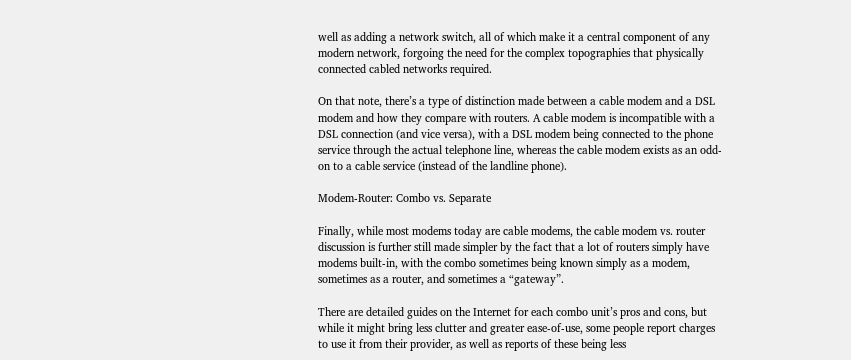well as adding a network switch, all of which make it a central component of any modern network, forgoing the need for the complex topographies that physically connected cabled networks required.

On that note, there’s a type of distinction made between a cable modem and a DSL modem and how they compare with routers. A cable modem is incompatible with a DSL connection (and vice versa), with a DSL modem being connected to the phone service through the actual telephone line, whereas the cable modem exists as an odd-on to a cable service (instead of the landline phone).

Modem-Router: Combo vs. Separate

Finally, while most modems today are cable modems, the cable modem vs. router discussion is further still made simpler by the fact that a lot of routers simply have modems built-in, with the combo sometimes being known simply as a modem, sometimes as a router, and sometimes a “gateway”.

There are detailed guides on the Internet for each combo unit’s pros and cons, but while it might bring less clutter and greater ease-of-use, some people report charges to use it from their provider, as well as reports of these being less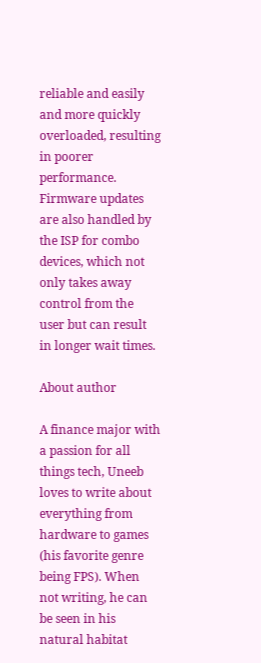reliable and easily and more quickly overloaded, resulting in poorer performance. Firmware updates are also handled by the ISP for combo devices, which not only takes away control from the user but can result in longer wait times.

About author

A finance major with a passion for all things tech, Uneeb loves to write about everything from hardware to games (his favorite genre being FPS). When not writing, he can be seen in his natural habitat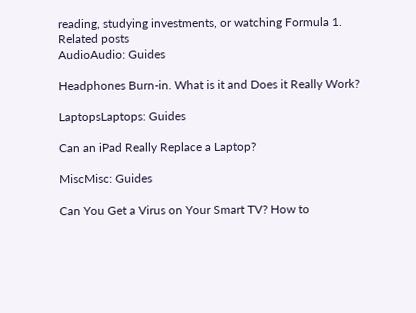reading, studying investments, or watching Formula 1.
Related posts
AudioAudio: Guides

Headphones Burn-in. What is it and Does it Really Work?

LaptopsLaptops: Guides

Can an iPad Really Replace a Laptop?

MiscMisc: Guides

Can You Get a Virus on Your Smart TV? How to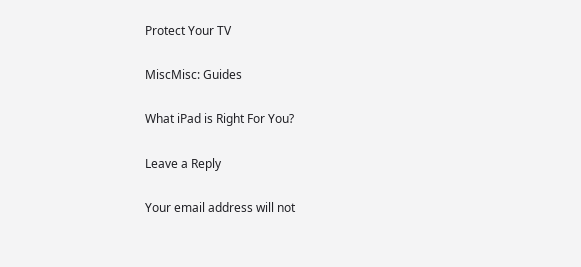Protect Your TV

MiscMisc: Guides

What iPad is Right For You?

Leave a Reply

Your email address will not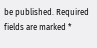be published. Required fields are marked *